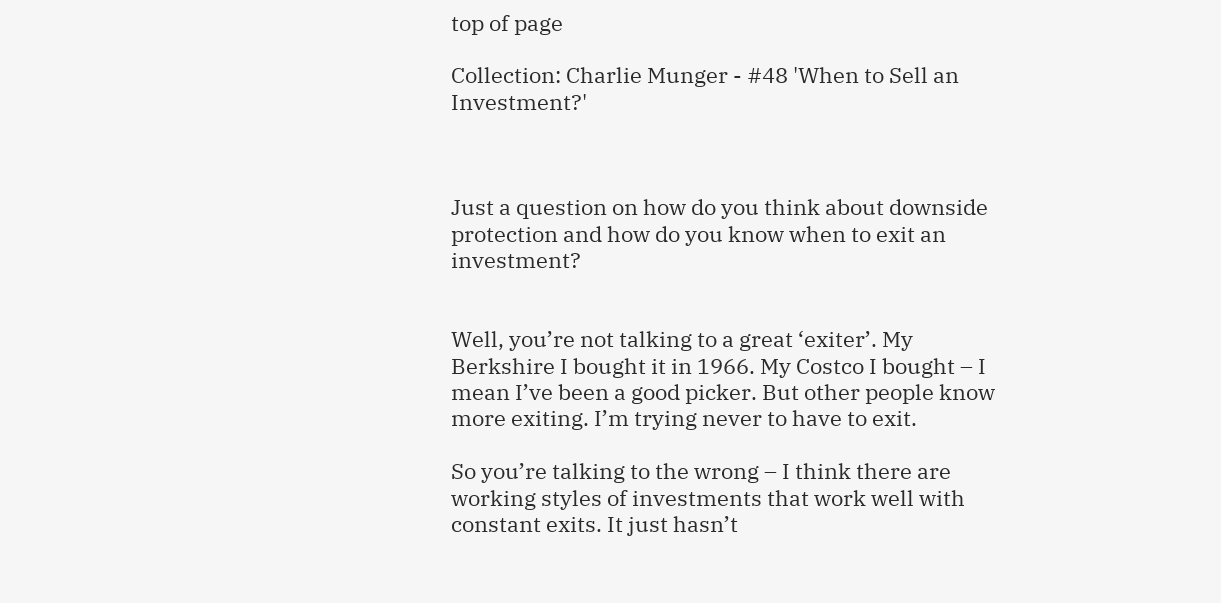top of page

Collection: Charlie Munger - #48 'When to Sell an Investment?'



Just a question on how do you think about downside protection and how do you know when to exit an investment?


Well, you’re not talking to a great ‘exiter’. My Berkshire I bought it in 1966. My Costco I bought – I mean I’ve been a good picker. But other people know more exiting. I’m trying never to have to exit.

So you’re talking to the wrong – I think there are working styles of investments that work well with constant exits. It just hasn’t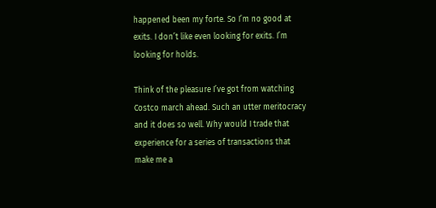happened been my forte. So I’m no good at exits. I don’t like even looking for exits. I’m looking for holds.

Think of the pleasure I’ve got from watching Costco march ahead. Such an utter meritocracy and it does so well. Why would I trade that experience for a series of transactions that make me a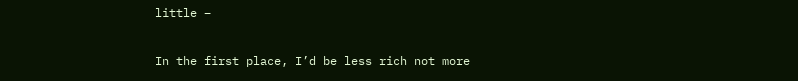little –

In the first place, I’d be less rich not more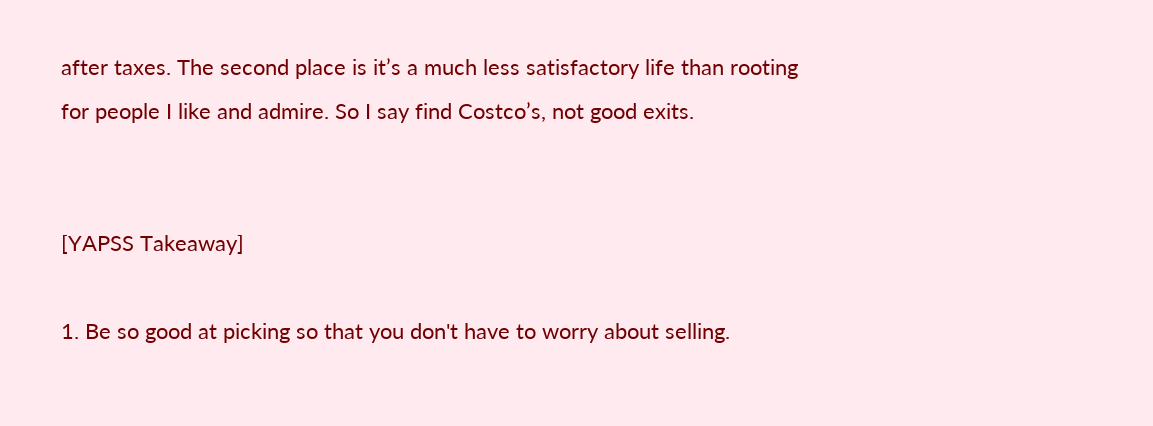after taxes. The second place is it’s a much less satisfactory life than rooting for people I like and admire. So I say find Costco’s, not good exits.


[YAPSS Takeaway]

1. Be so good at picking so that you don't have to worry about selling.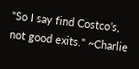"So I say find Costco’s, not good exits." ~Charlie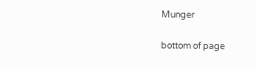Munger

bottom of page